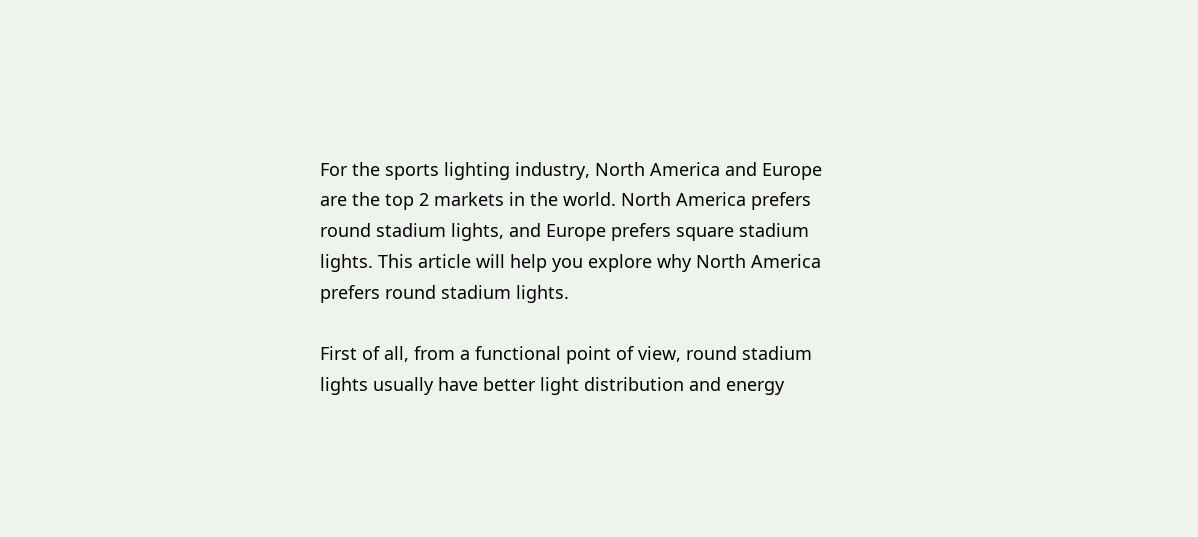For the sports lighting industry, North America and Europe are the top 2 markets in the world. North America prefers round stadium lights, and Europe prefers square stadium lights. This article will help you explore why North America prefers round stadium lights.

First of all, from a functional point of view, round stadium lights usually have better light distribution and energy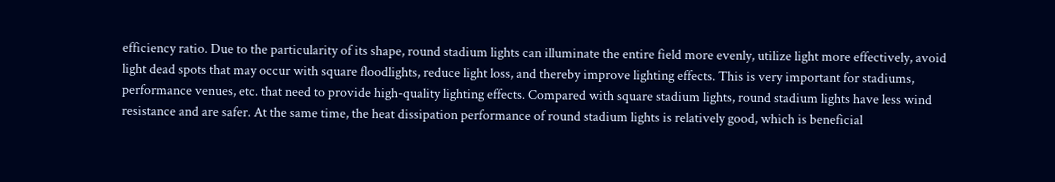efficiency ratio. Due to the particularity of its shape, round stadium lights can illuminate the entire field more evenly, utilize light more effectively, avoid light dead spots that may occur with square floodlights, reduce light loss, and thereby improve lighting effects. This is very important for stadiums, performance venues, etc. that need to provide high-quality lighting effects. Compared with square stadium lights, round stadium lights have less wind resistance and are safer. At the same time, the heat dissipation performance of round stadium lights is relatively good, which is beneficial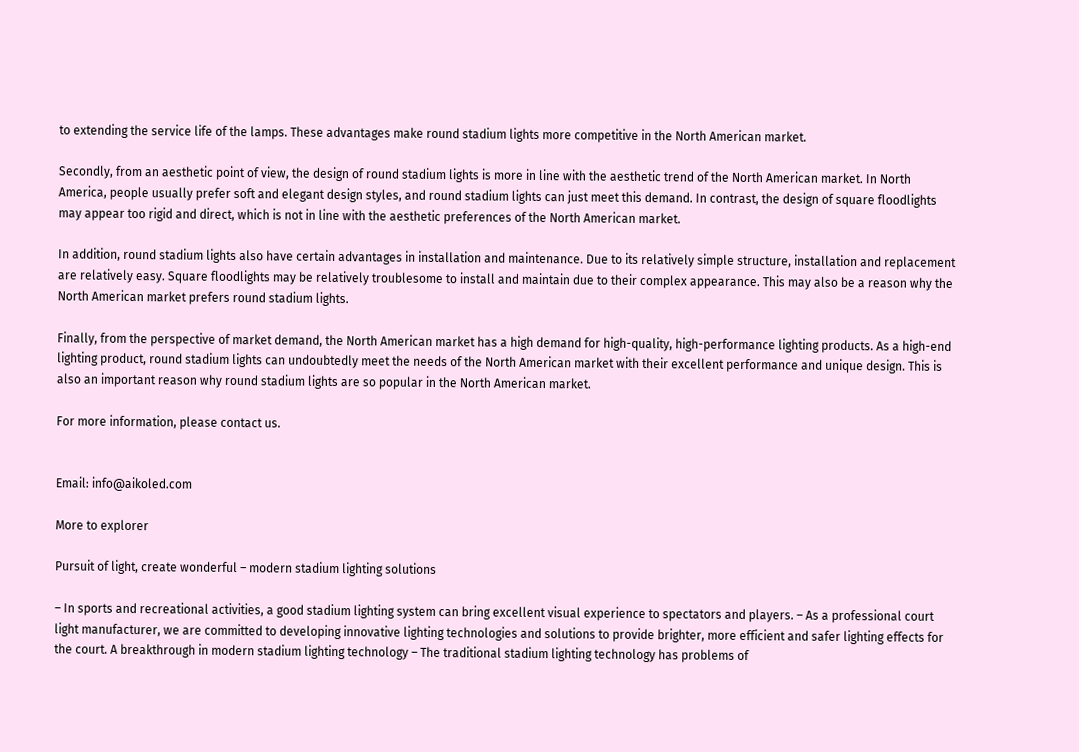to extending the service life of the lamps. These advantages make round stadium lights more competitive in the North American market.

Secondly, from an aesthetic point of view, the design of round stadium lights is more in line with the aesthetic trend of the North American market. In North America, people usually prefer soft and elegant design styles, and round stadium lights can just meet this demand. In contrast, the design of square floodlights may appear too rigid and direct, which is not in line with the aesthetic preferences of the North American market.

In addition, round stadium lights also have certain advantages in installation and maintenance. Due to its relatively simple structure, installation and replacement are relatively easy. Square floodlights may be relatively troublesome to install and maintain due to their complex appearance. This may also be a reason why the North American market prefers round stadium lights.

Finally, from the perspective of market demand, the North American market has a high demand for high-quality, high-performance lighting products. As a high-end lighting product, round stadium lights can undoubtedly meet the needs of the North American market with their excellent performance and unique design. This is also an important reason why round stadium lights are so popular in the North American market.

For more information, please contact us.


Email: info@aikoled.com

More to explorer

Pursuit of light, create wonderful – modern stadium lighting solutions

– In sports and recreational activities, a good stadium lighting system can bring excellent visual experience to spectators and players. – As a professional court light manufacturer, we are committed to developing innovative lighting technologies and solutions to provide brighter, more efficient and safer lighting effects for the court. A breakthrough in modern stadium lighting technology – The traditional stadium lighting technology has problems of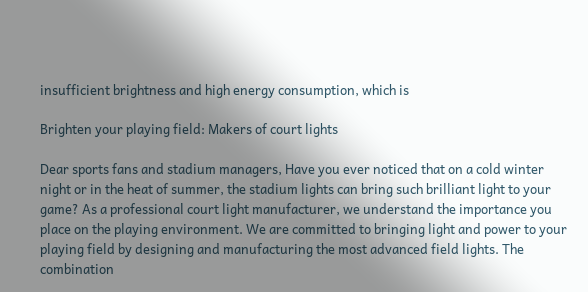insufficient brightness and high energy consumption, which is

Brighten your playing field: Makers of court lights

Dear sports fans and stadium managers, Have you ever noticed that on a cold winter night or in the heat of summer, the stadium lights can bring such brilliant light to your game? As a professional court light manufacturer, we understand the importance you place on the playing environment. We are committed to bringing light and power to your playing field by designing and manufacturing the most advanced field lights. The combination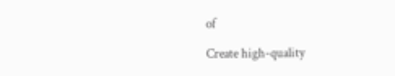of

Create high-quality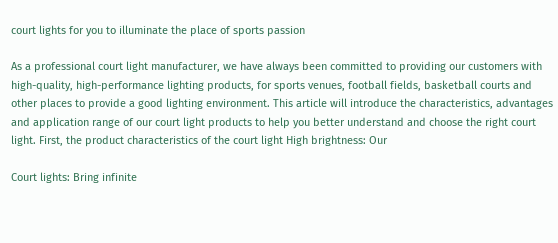court lights for you to illuminate the place of sports passion

As a professional court light manufacturer, we have always been committed to providing our customers with high-quality, high-performance lighting products, for sports venues, football fields, basketball courts and other places to provide a good lighting environment. This article will introduce the characteristics, advantages and application range of our court light products to help you better understand and choose the right court light. First, the product characteristics of the court light High brightness: Our

Court lights: Bring infinite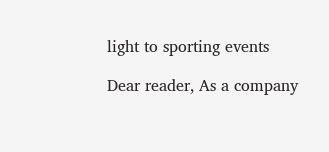light to sporting events

Dear reader, As a company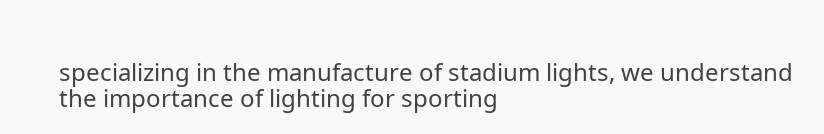specializing in the manufacture of stadium lights, we understand the importance of lighting for sporting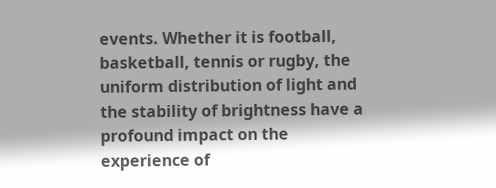events. Whether it is football, basketball, tennis or rugby, the uniform distribution of light and the stability of brightness have a profound impact on the experience of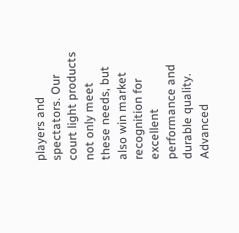players and spectators. Our court light products not only meet these needs, but also win market recognition for excellent performance and durable quality. Advanced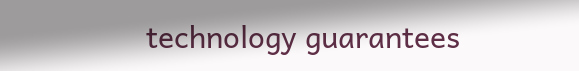technology guarantees